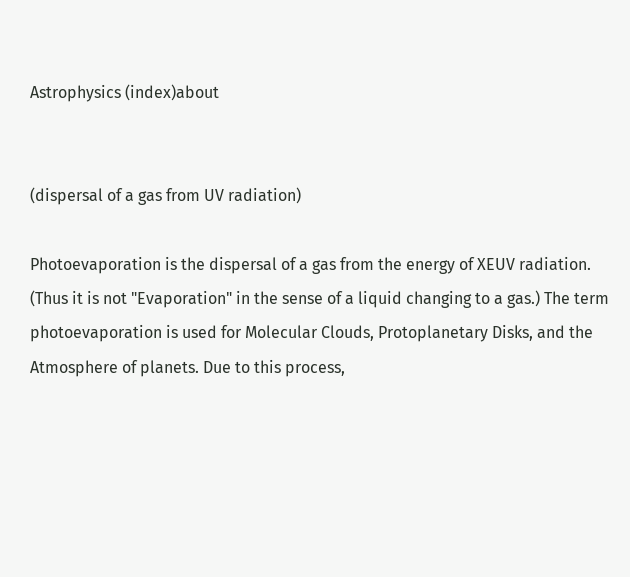Astrophysics (index)about


(dispersal of a gas from UV radiation)

Photoevaporation is the dispersal of a gas from the energy of XEUV radiation. (Thus it is not "Evaporation" in the sense of a liquid changing to a gas.) The term photoevaporation is used for Molecular Clouds, Protoplanetary Disks, and the Atmosphere of planets. Due to this process,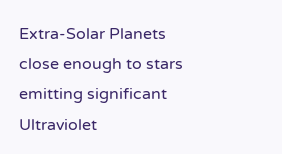Extra-Solar Planets close enough to stars emitting significant Ultraviolet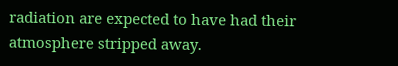radiation are expected to have had their atmosphere stripped away.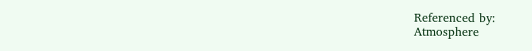Referenced by:
Atmosphere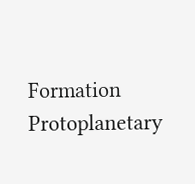Formation
Protoplanetary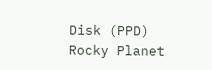Disk (PPD)
Rocky Planet